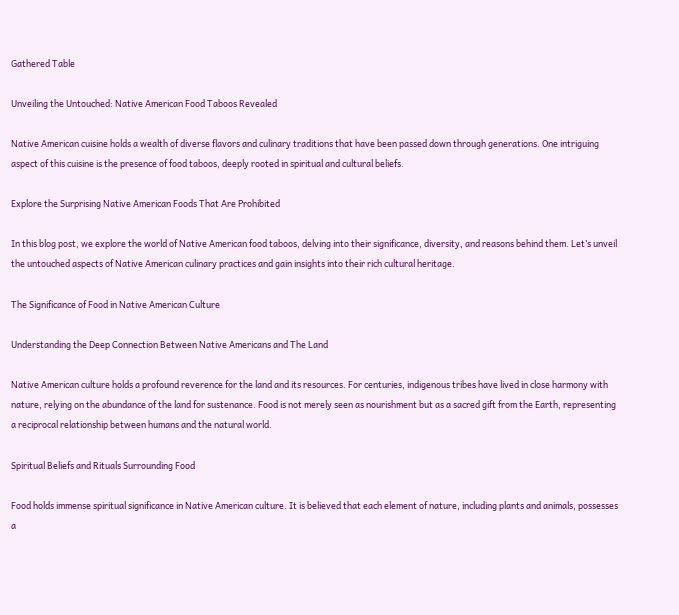Gathered Table

Unveiling the Untouched: Native American Food Taboos Revealed

Native American cuisine holds a wealth of diverse flavors and culinary traditions that have been passed down through generations. One intriguing aspect of this cuisine is the presence of food taboos, deeply rooted in spiritual and cultural beliefs.

Explore the Surprising Native American Foods That Are Prohibited

In this blog post, we explore the world of Native American food taboos, delving into their significance, diversity, and reasons behind them. Let’s unveil the untouched aspects of Native American culinary practices and gain insights into their rich cultural heritage.

The Significance of Food in Native American Culture

Understanding the Deep Connection Between Native Americans and The Land

Native American culture holds a profound reverence for the land and its resources. For centuries, indigenous tribes have lived in close harmony with nature, relying on the abundance of the land for sustenance. Food is not merely seen as nourishment but as a sacred gift from the Earth, representing a reciprocal relationship between humans and the natural world.

Spiritual Beliefs and Rituals Surrounding Food

Food holds immense spiritual significance in Native American culture. It is believed that each element of nature, including plants and animals, possesses a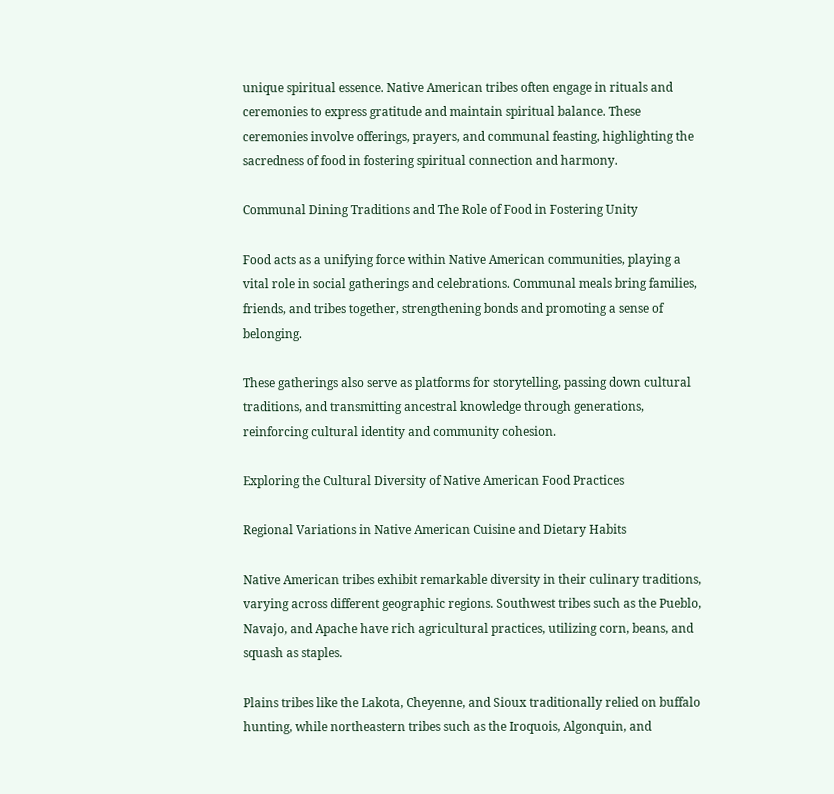unique spiritual essence. Native American tribes often engage in rituals and ceremonies to express gratitude and maintain spiritual balance. These ceremonies involve offerings, prayers, and communal feasting, highlighting the sacredness of food in fostering spiritual connection and harmony.

Communal Dining Traditions and The Role of Food in Fostering Unity

Food acts as a unifying force within Native American communities, playing a vital role in social gatherings and celebrations. Communal meals bring families, friends, and tribes together, strengthening bonds and promoting a sense of belonging.

These gatherings also serve as platforms for storytelling, passing down cultural traditions, and transmitting ancestral knowledge through generations, reinforcing cultural identity and community cohesion.

Exploring the Cultural Diversity of Native American Food Practices

Regional Variations in Native American Cuisine and Dietary Habits

Native American tribes exhibit remarkable diversity in their culinary traditions, varying across different geographic regions. Southwest tribes such as the Pueblo, Navajo, and Apache have rich agricultural practices, utilizing corn, beans, and squash as staples.

Plains tribes like the Lakota, Cheyenne, and Sioux traditionally relied on buffalo hunting, while northeastern tribes such as the Iroquois, Algonquin, and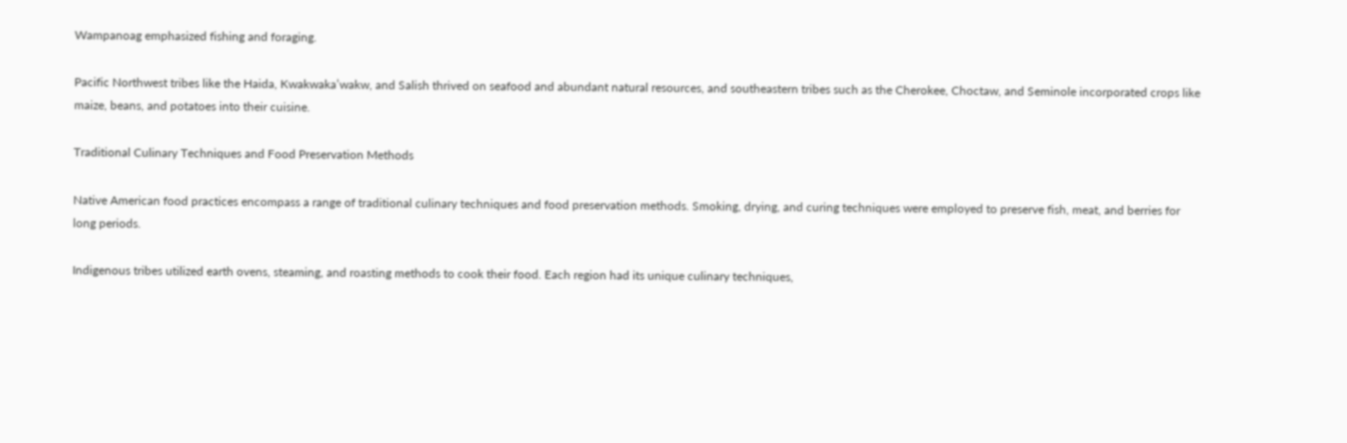Wampanoag emphasized fishing and foraging.

Pacific Northwest tribes like the Haida, Kwakwaka’wakw, and Salish thrived on seafood and abundant natural resources, and southeastern tribes such as the Cherokee, Choctaw, and Seminole incorporated crops like maize, beans, and potatoes into their cuisine.

Traditional Culinary Techniques and Food Preservation Methods

Native American food practices encompass a range of traditional culinary techniques and food preservation methods. Smoking, drying, and curing techniques were employed to preserve fish, meat, and berries for long periods.

Indigenous tribes utilized earth ovens, steaming, and roasting methods to cook their food. Each region had its unique culinary techniques,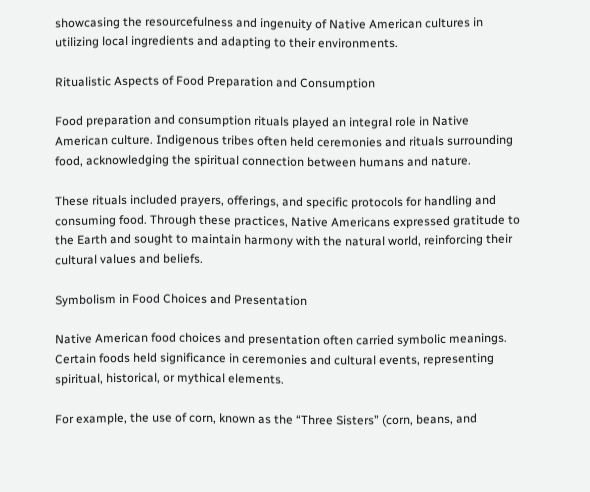showcasing the resourcefulness and ingenuity of Native American cultures in utilizing local ingredients and adapting to their environments.

Ritualistic Aspects of Food Preparation and Consumption

Food preparation and consumption rituals played an integral role in Native American culture. Indigenous tribes often held ceremonies and rituals surrounding food, acknowledging the spiritual connection between humans and nature.

These rituals included prayers, offerings, and specific protocols for handling and consuming food. Through these practices, Native Americans expressed gratitude to the Earth and sought to maintain harmony with the natural world, reinforcing their cultural values and beliefs.

Symbolism in Food Choices and Presentation

Native American food choices and presentation often carried symbolic meanings. Certain foods held significance in ceremonies and cultural events, representing spiritual, historical, or mythical elements.

For example, the use of corn, known as the “Three Sisters” (corn, beans, and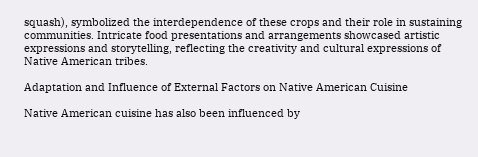squash), symbolized the interdependence of these crops and their role in sustaining communities. Intricate food presentations and arrangements showcased artistic expressions and storytelling, reflecting the creativity and cultural expressions of Native American tribes.

Adaptation and Influence of External Factors on Native American Cuisine

Native American cuisine has also been influenced by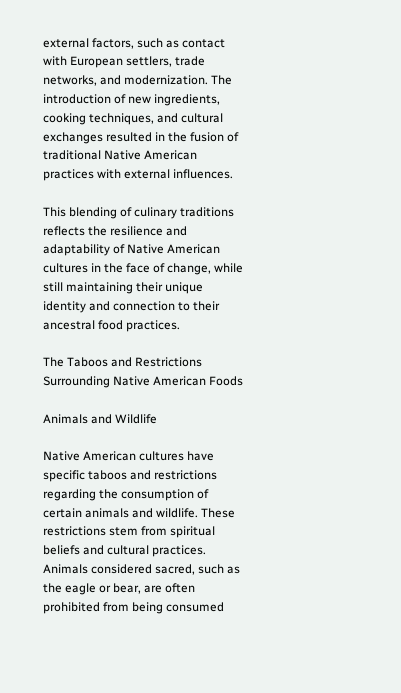external factors, such as contact with European settlers, trade networks, and modernization. The introduction of new ingredients, cooking techniques, and cultural exchanges resulted in the fusion of traditional Native American practices with external influences.

This blending of culinary traditions reflects the resilience and adaptability of Native American cultures in the face of change, while still maintaining their unique identity and connection to their ancestral food practices.

The Taboos and Restrictions Surrounding Native American Foods

Animals and Wildlife

Native American cultures have specific taboos and restrictions regarding the consumption of certain animals and wildlife. These restrictions stem from spiritual beliefs and cultural practices. Animals considered sacred, such as the eagle or bear, are often prohibited from being consumed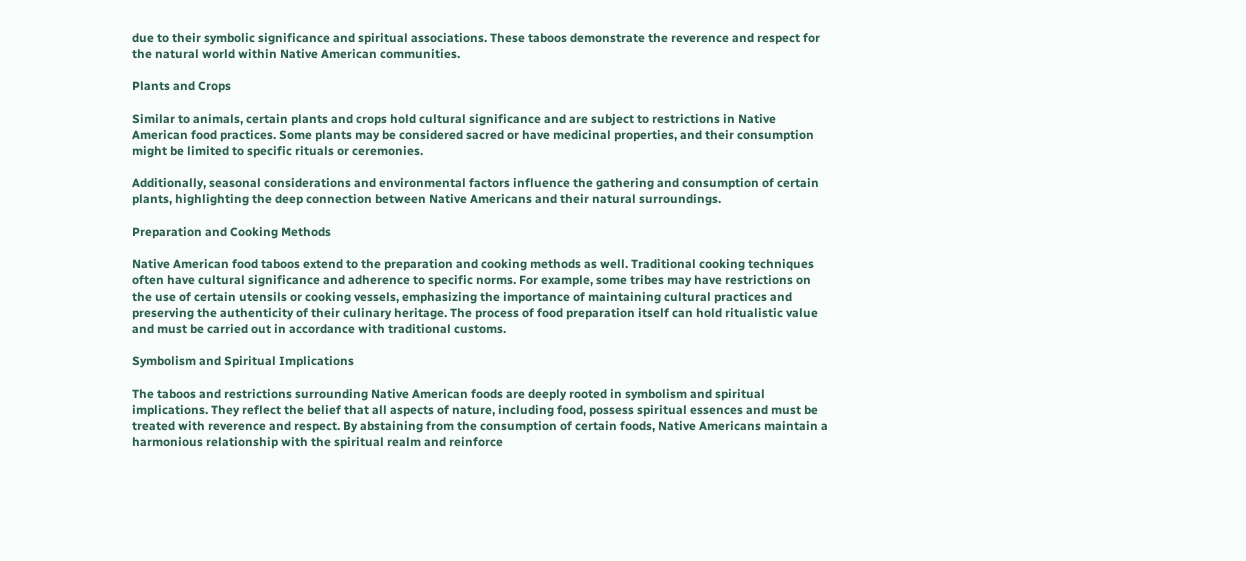due to their symbolic significance and spiritual associations. These taboos demonstrate the reverence and respect for the natural world within Native American communities.

Plants and Crops

Similar to animals, certain plants and crops hold cultural significance and are subject to restrictions in Native American food practices. Some plants may be considered sacred or have medicinal properties, and their consumption might be limited to specific rituals or ceremonies.

Additionally, seasonal considerations and environmental factors influence the gathering and consumption of certain plants, highlighting the deep connection between Native Americans and their natural surroundings.

Preparation and Cooking Methods

Native American food taboos extend to the preparation and cooking methods as well. Traditional cooking techniques often have cultural significance and adherence to specific norms. For example, some tribes may have restrictions on the use of certain utensils or cooking vessels, emphasizing the importance of maintaining cultural practices and preserving the authenticity of their culinary heritage. The process of food preparation itself can hold ritualistic value and must be carried out in accordance with traditional customs.

Symbolism and Spiritual Implications

The taboos and restrictions surrounding Native American foods are deeply rooted in symbolism and spiritual implications. They reflect the belief that all aspects of nature, including food, possess spiritual essences and must be treated with reverence and respect. By abstaining from the consumption of certain foods, Native Americans maintain a harmonious relationship with the spiritual realm and reinforce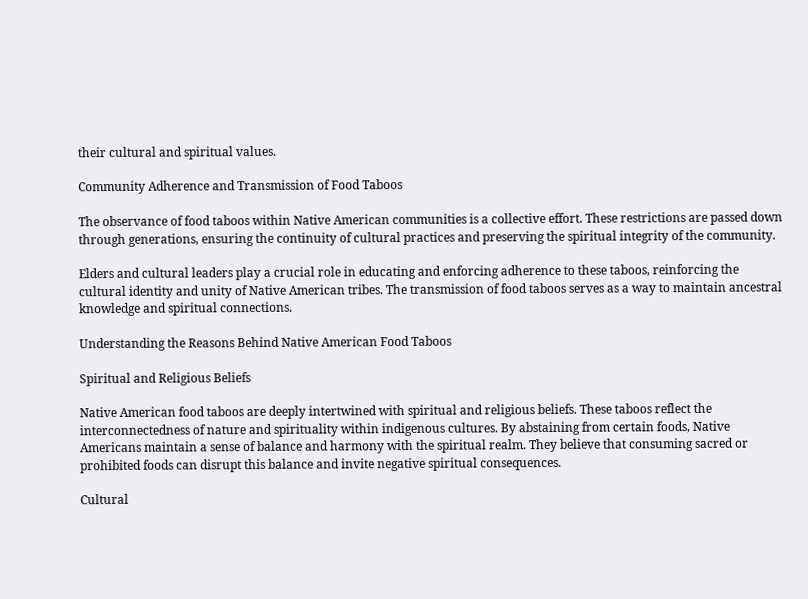their cultural and spiritual values.

Community Adherence and Transmission of Food Taboos

The observance of food taboos within Native American communities is a collective effort. These restrictions are passed down through generations, ensuring the continuity of cultural practices and preserving the spiritual integrity of the community.

Elders and cultural leaders play a crucial role in educating and enforcing adherence to these taboos, reinforcing the cultural identity and unity of Native American tribes. The transmission of food taboos serves as a way to maintain ancestral knowledge and spiritual connections.

Understanding the Reasons Behind Native American Food Taboos

Spiritual and Religious Beliefs

Native American food taboos are deeply intertwined with spiritual and religious beliefs. These taboos reflect the interconnectedness of nature and spirituality within indigenous cultures. By abstaining from certain foods, Native Americans maintain a sense of balance and harmony with the spiritual realm. They believe that consuming sacred or prohibited foods can disrupt this balance and invite negative spiritual consequences.

Cultural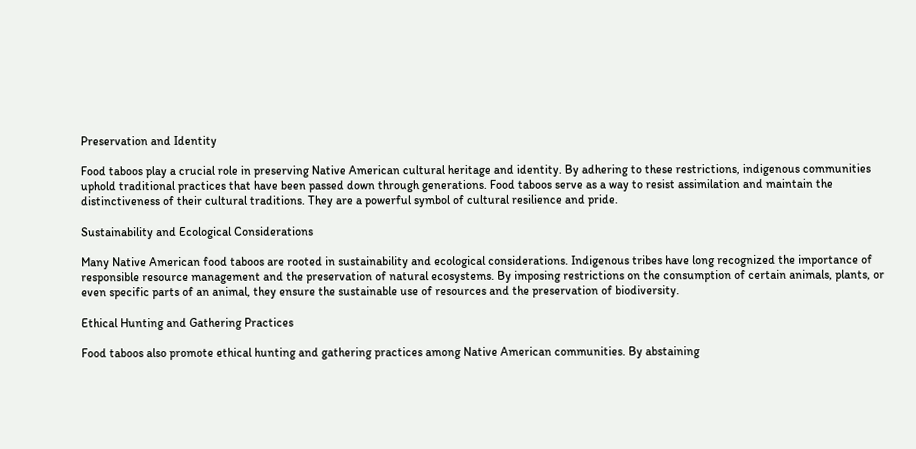Preservation and Identity

Food taboos play a crucial role in preserving Native American cultural heritage and identity. By adhering to these restrictions, indigenous communities uphold traditional practices that have been passed down through generations. Food taboos serve as a way to resist assimilation and maintain the distinctiveness of their cultural traditions. They are a powerful symbol of cultural resilience and pride.

Sustainability and Ecological Considerations

Many Native American food taboos are rooted in sustainability and ecological considerations. Indigenous tribes have long recognized the importance of responsible resource management and the preservation of natural ecosystems. By imposing restrictions on the consumption of certain animals, plants, or even specific parts of an animal, they ensure the sustainable use of resources and the preservation of biodiversity.

Ethical Hunting and Gathering Practices

Food taboos also promote ethical hunting and gathering practices among Native American communities. By abstaining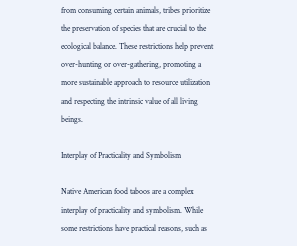from consuming certain animals, tribes prioritize the preservation of species that are crucial to the ecological balance. These restrictions help prevent over-hunting or over-gathering, promoting a more sustainable approach to resource utilization and respecting the intrinsic value of all living beings.

Interplay of Practicality and Symbolism

Native American food taboos are a complex interplay of practicality and symbolism. While some restrictions have practical reasons, such as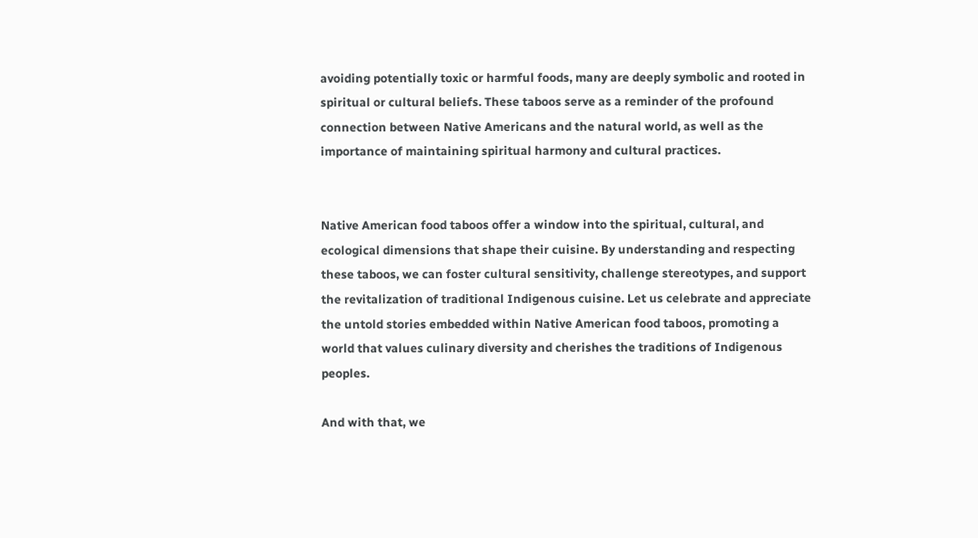avoiding potentially toxic or harmful foods, many are deeply symbolic and rooted in spiritual or cultural beliefs. These taboos serve as a reminder of the profound connection between Native Americans and the natural world, as well as the importance of maintaining spiritual harmony and cultural practices.


Native American food taboos offer a window into the spiritual, cultural, and ecological dimensions that shape their cuisine. By understanding and respecting these taboos, we can foster cultural sensitivity, challenge stereotypes, and support the revitalization of traditional Indigenous cuisine. Let us celebrate and appreciate the untold stories embedded within Native American food taboos, promoting a world that values culinary diversity and cherishes the traditions of Indigenous peoples.

And with that, we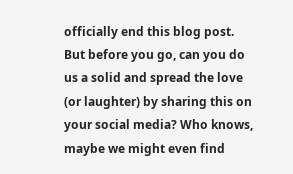officially end this blog post. But before you go, can you do us a solid and spread the love (or laughter) by sharing this on your social media? Who knows, maybe we might even find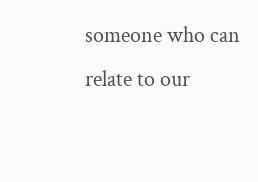someone who can relate to our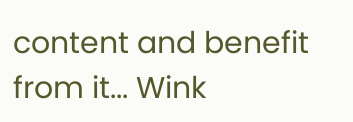content and benefit from it... Wink